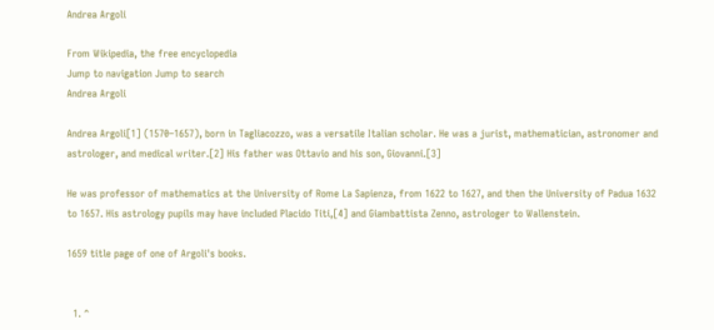Andrea Argoli

From Wikipedia, the free encyclopedia
Jump to navigation Jump to search
Andrea Argoli

Andrea Argoli[1] (1570–1657), born in Tagliacozzo, was a versatile Italian scholar. He was a jurist, mathematician, astronomer and astrologer, and medical writer.[2] His father was Ottavio and his son, Giovanni.[3]

He was professor of mathematics at the University of Rome La Sapienza, from 1622 to 1627, and then the University of Padua 1632 to 1657. His astrology pupils may have included Placido Titi,[4] and Giambattista Zenno, astrologer to Wallenstein.

1659 title page of one of Argoli's books.


  1. ^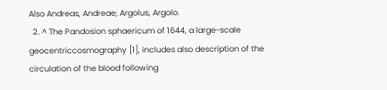Also Andreas, Andreae; Argolus, Argolo.
  2. ^ The Pandosion sphaericum of 1644, a large-scale geocentriccosmography [1], includes also description of the circulation of the blood following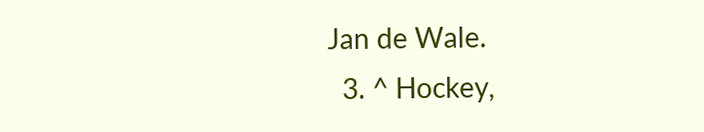Jan de Wale.
  3. ^ Hockey,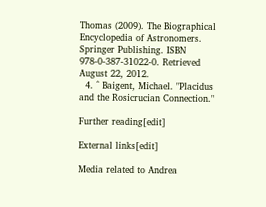Thomas (2009). The Biographical Encyclopedia of Astronomers. Springer Publishing. ISBN 978-0-387-31022-0. Retrieved August 22, 2012.
  4. ^ Baigent, Michael. "Placidus and the Rosicrucian Connection."

Further reading[edit]

External links[edit]

Media related to Andrea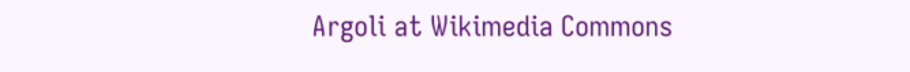Argoli at Wikimedia Commons